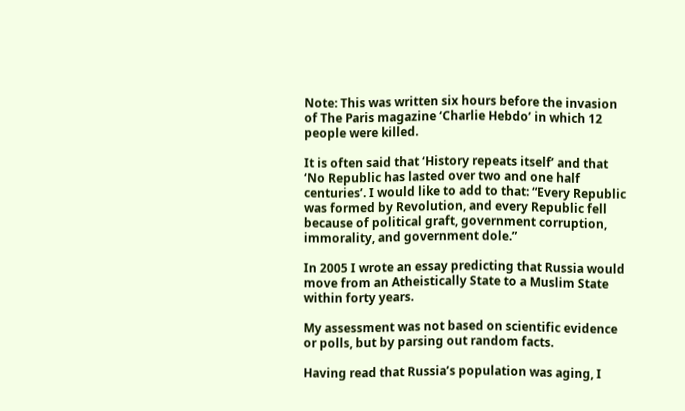Note: This was written six hours before the invasion of The Paris magazine ‘Charlie Hebdo’ in which 12 people were killed.

It is often said that ‘History repeats itself’ and that ‘No Republic has lasted over two and one half centuries’. I would like to add to that: “Every Republic was formed by Revolution, and every Republic fell because of political graft, government corruption, immorality, and government dole.”

In 2005 I wrote an essay predicting that Russia would move from an Atheistically State to a Muslim State within forty years.

My assessment was not based on scientific evidence or polls, but by parsing out random facts.

Having read that Russia’s population was aging, I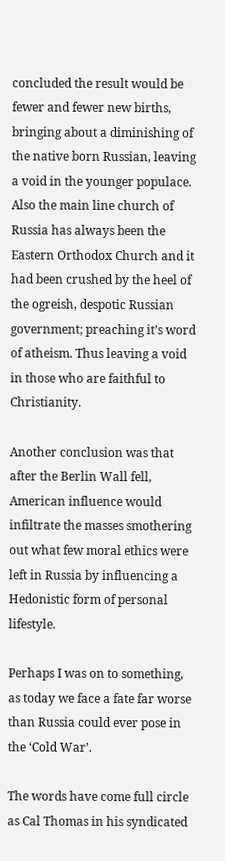concluded the result would be fewer and fewer new births, bringing about a diminishing of the native born Russian, leaving a void in the younger populace.  Also the main line church of Russia has always been the Eastern Orthodox Church and it had been crushed by the heel of the ogreish, despotic Russian government; preaching it’s word of atheism. Thus leaving a void in those who are faithful to Christianity.

Another conclusion was that after the Berlin Wall fell, American influence would infiltrate the masses smothering out what few moral ethics were left in Russia by influencing a Hedonistic form of personal lifestyle.

Perhaps I was on to something, as today we face a fate far worse than Russia could ever pose in the ‘Cold War’.

The words have come full circle as Cal Thomas in his syndicated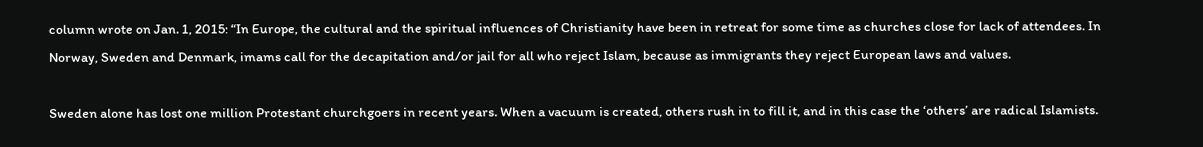column wrote on Jan. 1, 2015: “In Europe, the cultural and the spiritual influences of Christianity have been in retreat for some time as churches close for lack of attendees. In Norway, Sweden and Denmark, imams call for the decapitation and/or jail for all who reject Islam, because as immigrants they reject European laws and values.

Sweden alone has lost one million Protestant churchgoers in recent years. When a vacuum is created, others rush in to fill it, and in this case the ‘others’ are radical Islamists.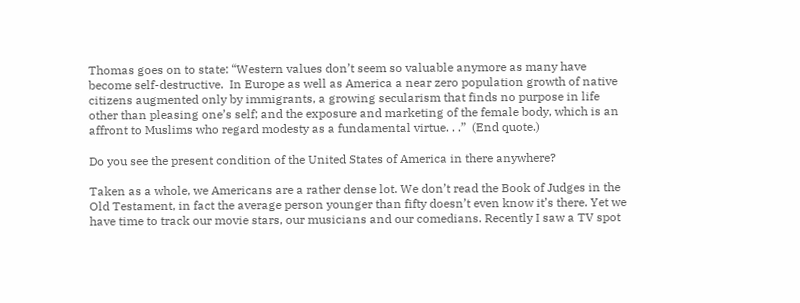Thomas goes on to state: “Western values don’t seem so valuable anymore as many have become self-destructive.  In Europe as well as America a near zero population growth of native citizens augmented only by immigrants, a growing secularism that finds no purpose in life other than pleasing one’s self; and the exposure and marketing of the female body, which is an affront to Muslims who regard modesty as a fundamental virtue. . .”  (End quote.)

Do you see the present condition of the United States of America in there anywhere?

Taken as a whole, we Americans are a rather dense lot. We don’t read the Book of Judges in the Old Testament, in fact the average person younger than fifty doesn’t even know it’s there. Yet we have time to track our movie stars, our musicians and our comedians. Recently I saw a TV spot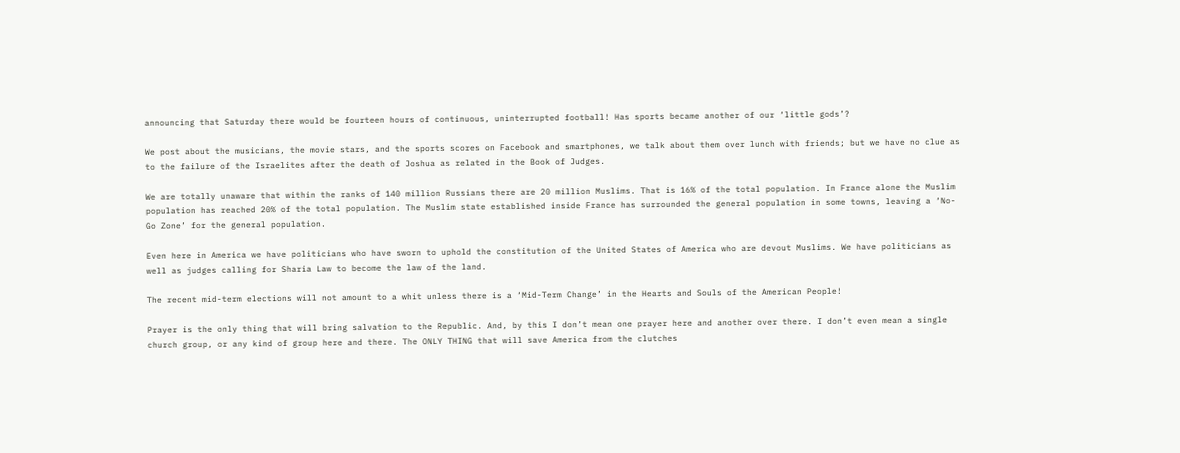announcing that Saturday there would be fourteen hours of continuous, uninterrupted football! Has sports became another of our ‘little gods’?

We post about the musicians, the movie stars, and the sports scores on Facebook and smartphones, we talk about them over lunch with friends; but we have no clue as to the failure of the Israelites after the death of Joshua as related in the Book of Judges.

We are totally unaware that within the ranks of 140 million Russians there are 20 million Muslims. That is 16% of the total population. In France alone the Muslim population has reached 20% of the total population. The Muslim state established inside France has surrounded the general population in some towns, leaving a ‘No-Go Zone’ for the general population.

Even here in America we have politicians who have sworn to uphold the constitution of the United States of America who are devout Muslims. We have politicians as well as judges calling for Sharia Law to become the law of the land.

The recent mid-term elections will not amount to a whit unless there is a ‘Mid-Term Change’ in the Hearts and Souls of the American People!

Prayer is the only thing that will bring salvation to the Republic. And, by this I don’t mean one prayer here and another over there. I don’t even mean a single church group, or any kind of group here and there. The ONLY THING that will save America from the clutches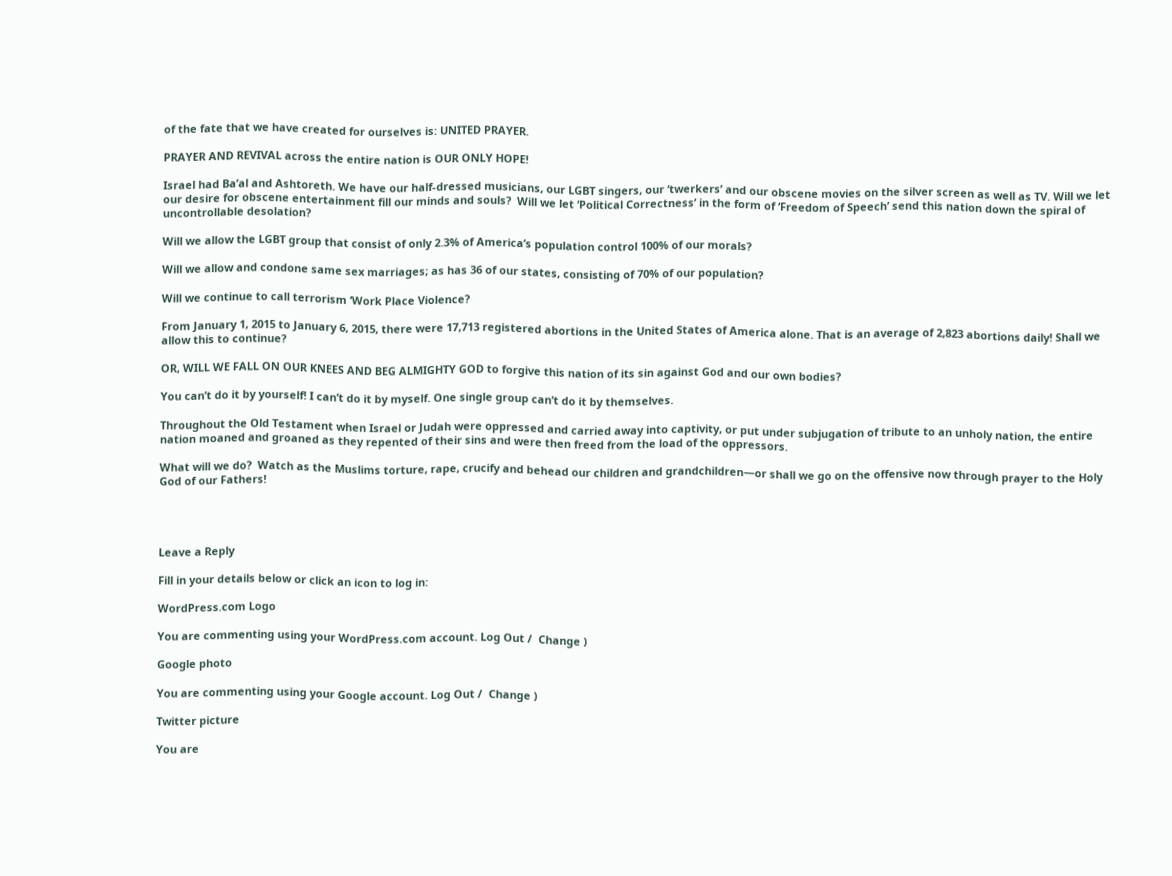of the fate that we have created for ourselves is: UNITED PRAYER.

PRAYER AND REVIVAL across the entire nation is OUR ONLY HOPE!

Israel had Ba’al and Ashtoreth. We have our half-dressed musicians, our LGBT singers, our ‘twerkers’ and our obscene movies on the silver screen as well as TV. Will we let our desire for obscene entertainment fill our minds and souls?  Will we let ‘Political Correctness’ in the form of ‘Freedom of Speech’ send this nation down the spiral of uncontrollable desolation?

Will we allow the LGBT group that consist of only 2.3% of America’s population control 100% of our morals?

Will we allow and condone same sex marriages; as has 36 of our states, consisting of 70% of our population?

Will we continue to call terrorism ‘Work Place Violence?

From January 1, 2015 to January 6, 2015, there were 17,713 registered abortions in the United States of America alone. That is an average of 2,823 abortions daily! Shall we allow this to continue?

OR, WILL WE FALL ON OUR KNEES AND BEG ALMIGHTY GOD to forgive this nation of its sin against God and our own bodies?

You can’t do it by yourself! I can’t do it by myself. One single group can’t do it by themselves.

Throughout the Old Testament when Israel or Judah were oppressed and carried away into captivity, or put under subjugation of tribute to an unholy nation, the entire nation moaned and groaned as they repented of their sins and were then freed from the load of the oppressors.

What will we do?  Watch as the Muslims torture, rape, crucify and behead our children and grandchildren—or shall we go on the offensive now through prayer to the Holy God of our Fathers!




Leave a Reply

Fill in your details below or click an icon to log in:

WordPress.com Logo

You are commenting using your WordPress.com account. Log Out /  Change )

Google photo

You are commenting using your Google account. Log Out /  Change )

Twitter picture

You are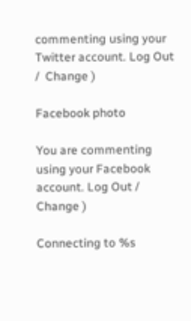commenting using your Twitter account. Log Out /  Change )

Facebook photo

You are commenting using your Facebook account. Log Out /  Change )

Connecting to %s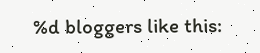%d bloggers like this: